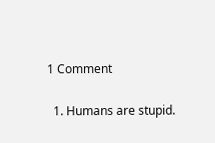1 Comment

  1. Humans are stupid.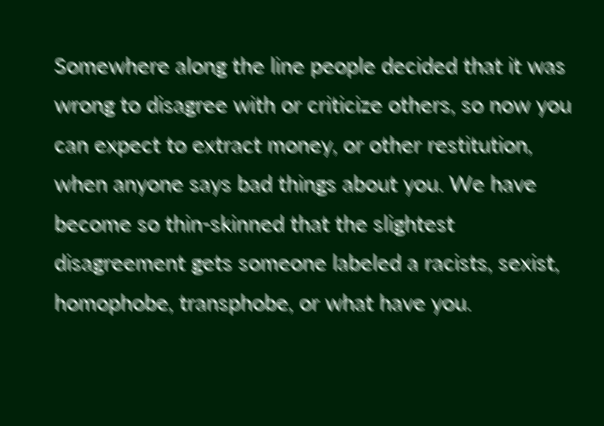Somewhere along the line people decided that it was wrong to disagree with or criticize others, so now you can expect to extract money, or other restitution, when anyone says bad things about you. We have become so thin-skinned that the slightest disagreement gets someone labeled a racists, sexist, homophobe, transphobe, or what have you.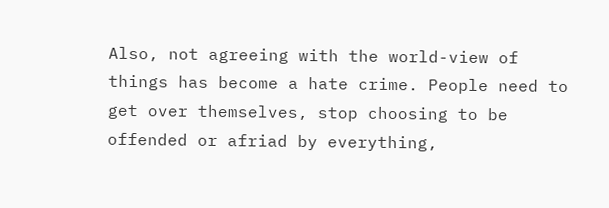Also, not agreeing with the world-view of things has become a hate crime. People need to get over themselves, stop choosing to be offended or afriad by everything,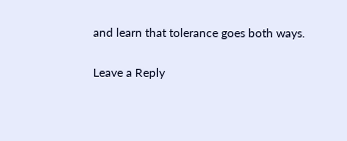and learn that tolerance goes both ways.

Leave a Reply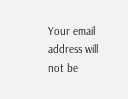Your email address will not be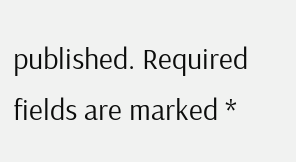published. Required fields are marked *